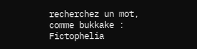recherchez un mot, comme bukkake :
Fictophelia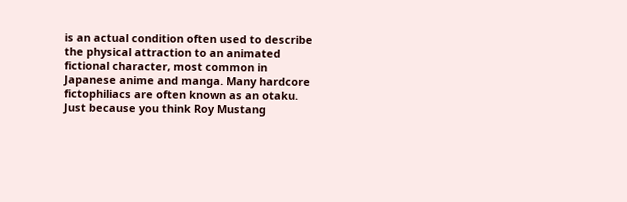is an actual condition often used to describe the physical attraction to an animated fictional character, most common in Japanese anime and manga. Many hardcore fictophiliacs are often known as an otaku.
Just because you think Roy Mustang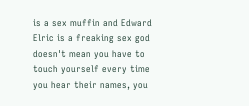is a sex muffin and Edward Elric is a freaking sex god doesn't mean you have to touch yourself every time you hear their names, you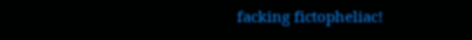facking fictopheliac!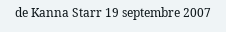de Kanna Starr 19 septembre 2007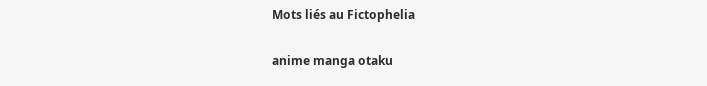Mots liés au Fictophelia

anime manga otaku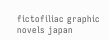fictofiliac graphic novels japan